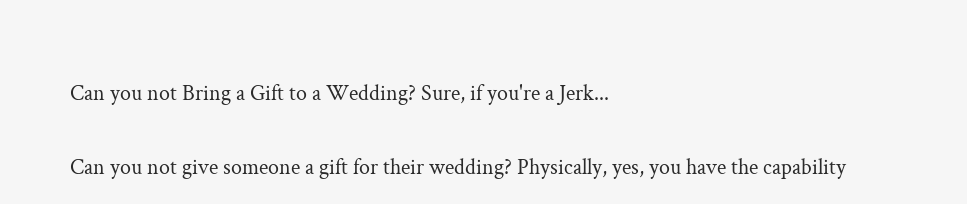Can you not Bring a Gift to a Wedding? Sure, if you're a Jerk...

Can you not give someone a gift for their wedding? Physically, yes, you have the capability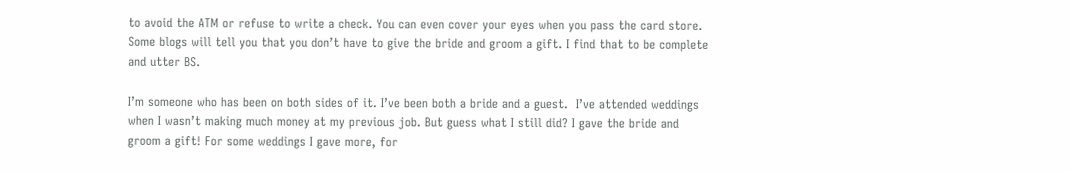to avoid the ATM or refuse to write a check. You can even cover your eyes when you pass the card store. Some blogs will tell you that you don’t have to give the bride and groom a gift. I find that to be complete and utter BS.

I’m someone who has been on both sides of it. I’ve been both a bride and a guest.  I’ve attended weddings when I wasn’t making much money at my previous job. But guess what I still did? I gave the bride and groom a gift! For some weddings I gave more, for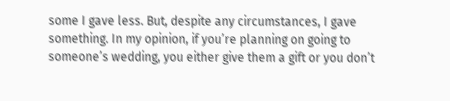some I gave less. But, despite any circumstances, I gave something. In my opinion, if you’re planning on going to someone’s wedding, you either give them a gift or you don’t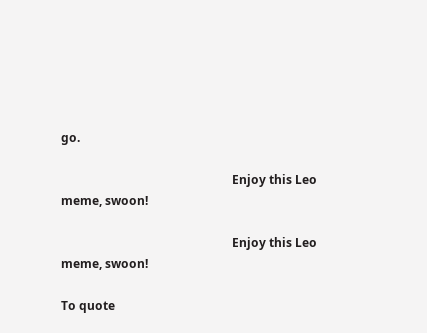go.

                                                         Enjoy this Leo meme, swoon!

                                                         Enjoy this Leo meme, swoon!

To quote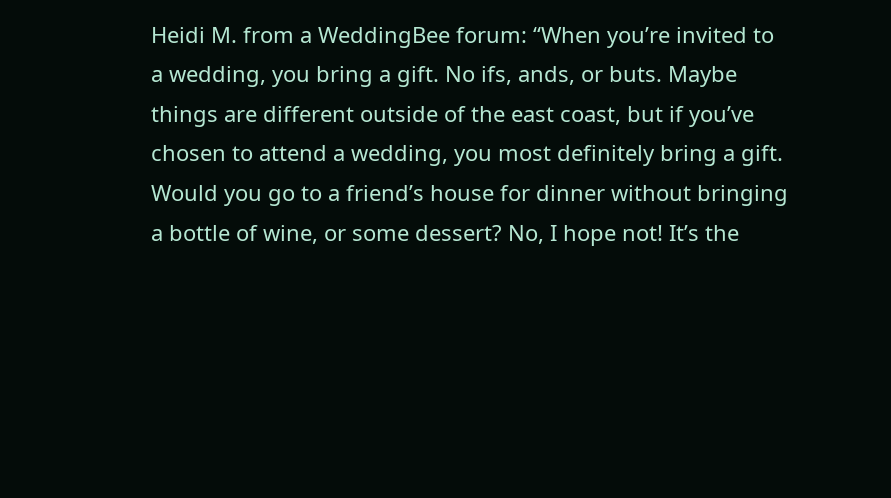Heidi M. from a WeddingBee forum: “When you’re invited to a wedding, you bring a gift. No ifs, ands, or buts. Maybe things are different outside of the east coast, but if you’ve chosen to attend a wedding, you most definitely bring a gift. Would you go to a friend’s house for dinner without bringing a bottle of wine, or some dessert? No, I hope not! It’s the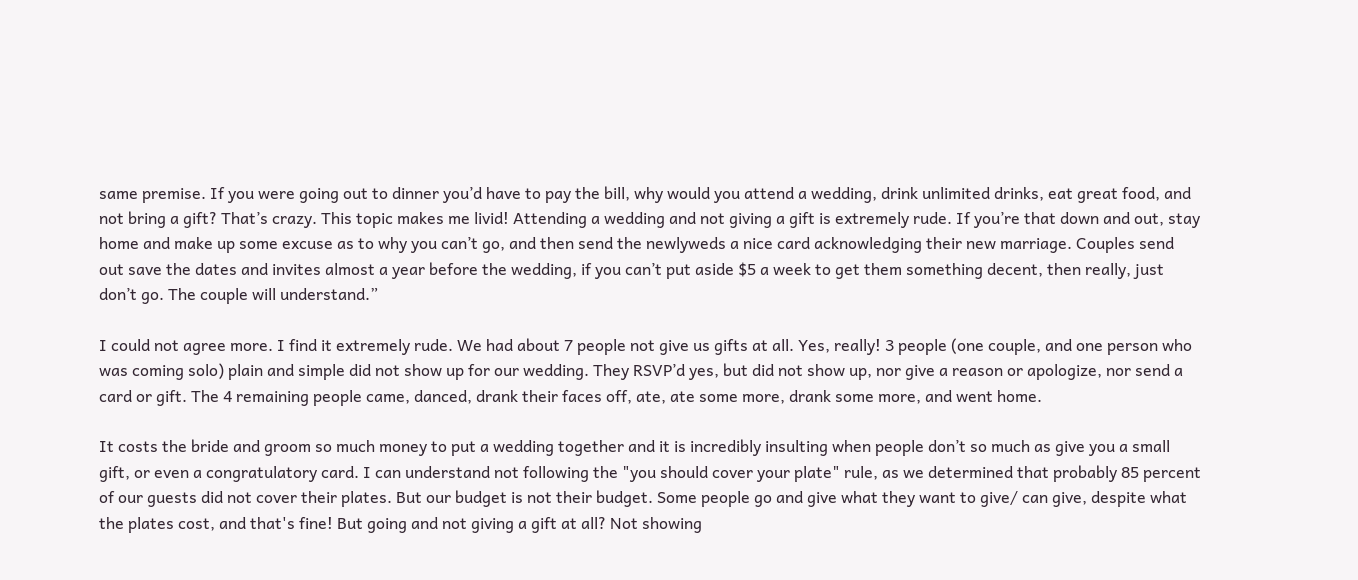same premise. If you were going out to dinner you’d have to pay the bill, why would you attend a wedding, drink unlimited drinks, eat great food, and not bring a gift? That’s crazy. This topic makes me livid! Attending a wedding and not giving a gift is extremely rude. If you’re that down and out, stay home and make up some excuse as to why you can’t go, and then send the newlyweds a nice card acknowledging their new marriage. Couples send out save the dates and invites almost a year before the wedding, if you can’t put aside $5 a week to get them something decent, then really, just don’t go. The couple will understand.”

I could not agree more. I find it extremely rude. We had about 7 people not give us gifts at all. Yes, really! 3 people (one couple, and one person who was coming solo) plain and simple did not show up for our wedding. They RSVP’d yes, but did not show up, nor give a reason or apologize, nor send a card or gift. The 4 remaining people came, danced, drank their faces off, ate, ate some more, drank some more, and went home.

It costs the bride and groom so much money to put a wedding together and it is incredibly insulting when people don’t so much as give you a small gift, or even a congratulatory card. I can understand not following the "you should cover your plate" rule, as we determined that probably 85 percent of our guests did not cover their plates. But our budget is not their budget. Some people go and give what they want to give/ can give, despite what the plates cost, and that's fine! But going and not giving a gift at all? Not showing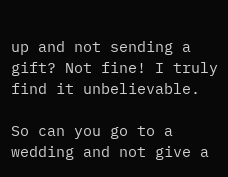up and not sending a gift? Not fine! I truly find it unbelievable.

So can you go to a wedding and not give a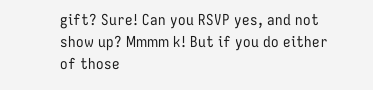gift? Sure! Can you RSVP yes, and not show up? Mmmm k! But if you do either of those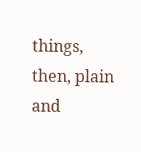things, then, plain and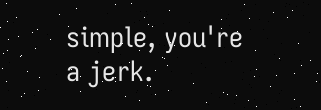simple, you're a jerk.